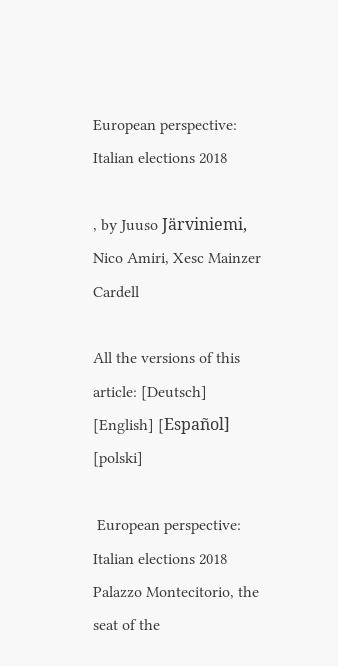European perspective: Italian elections 2018

, by Juuso Järviniemi, Nico Amiri, Xesc Mainzer Cardell

All the versions of this article: [Deutsch] [English] [Español] [polski]

 European perspective: Italian elections 2018
Palazzo Montecitorio, the seat of the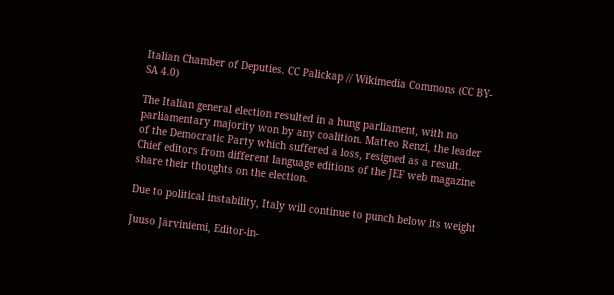Italian Chamber of Deputies. CC Palickap // Wikimedia Commons (CC BY-SA 4.0)

The Italian general election resulted in a hung parliament, with no parliamentary majority won by any coalition. Matteo Renzi, the leader of the Democratic Party which suffered a loss, resigned as a result. Chief editors from different language editions of the JEF web magazine share their thoughts on the election.

Due to political instability, Italy will continue to punch below its weight

Juuso Järviniemi, Editor-in-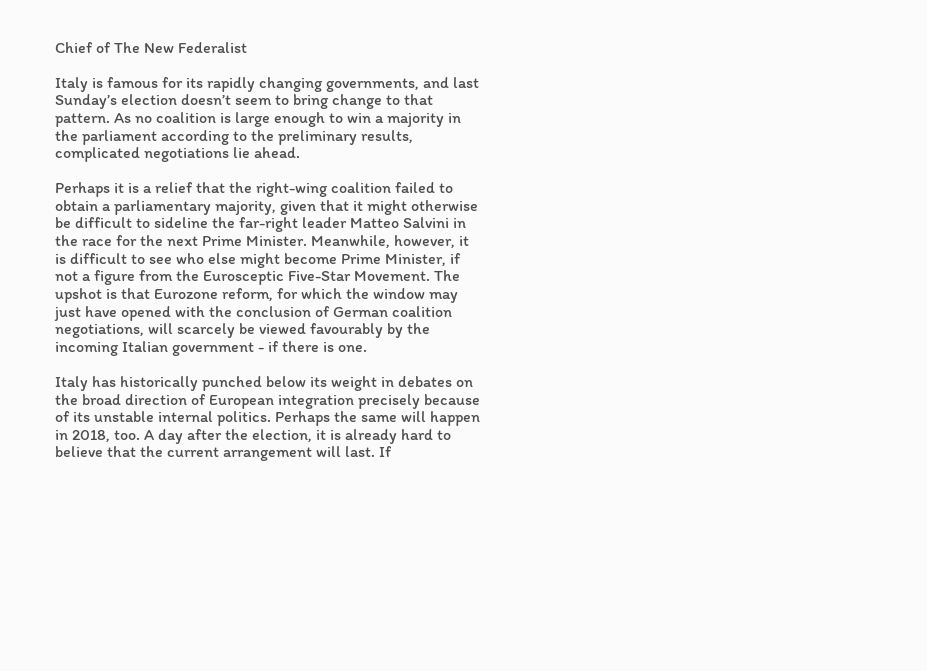Chief of The New Federalist

Italy is famous for its rapidly changing governments, and last Sunday’s election doesn’t seem to bring change to that pattern. As no coalition is large enough to win a majority in the parliament according to the preliminary results, complicated negotiations lie ahead.

Perhaps it is a relief that the right-wing coalition failed to obtain a parliamentary majority, given that it might otherwise be difficult to sideline the far-right leader Matteo Salvini in the race for the next Prime Minister. Meanwhile, however, it is difficult to see who else might become Prime Minister, if not a figure from the Eurosceptic Five-Star Movement. The upshot is that Eurozone reform, for which the window may just have opened with the conclusion of German coalition negotiations, will scarcely be viewed favourably by the incoming Italian government - if there is one.

Italy has historically punched below its weight in debates on the broad direction of European integration precisely because of its unstable internal politics. Perhaps the same will happen in 2018, too. A day after the election, it is already hard to believe that the current arrangement will last. If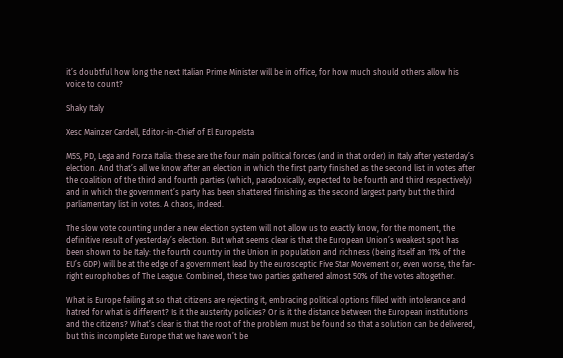it’s doubtful how long the next Italian Prime Minister will be in office, for how much should others allow his voice to count?

Shaky Italy

Xesc Mainzer Cardell, Editor-in-Chief of El Europeísta

M5S, PD, Lega and Forza Italia: these are the four main political forces (and in that order) in Italy after yesterday’s election. And that’s all we know after an election in which the first party finished as the second list in votes after the coalition of the third and fourth parties (which, paradoxically, expected to be fourth and third respectively) and in which the government’s party has been shattered finishing as the second largest party but the third parliamentary list in votes. A chaos, indeed.

The slow vote counting under a new election system will not allow us to exactly know, for the moment, the definitive result of yesterday’s election. But what seems clear is that the European Union’s weakest spot has been shown to be Italy: the fourth country in the Union in population and richness (being itself an 11% of the EU’s GDP) will be at the edge of a government lead by the eurosceptic Five Star Movement or, even worse, the far-right europhobes of The League. Combined, these two parties gathered almost 50% of the votes altogether.

What is Europe failing at so that citizens are rejecting it, embracing political options filled with intolerance and hatred for what is different? Is it the austerity policies? Or is it the distance between the European institutions and the citizens? What’s clear is that the root of the problem must be found so that a solution can be delivered, but this incomplete Europe that we have won’t be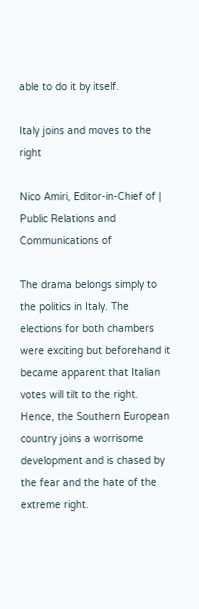able to do it by itself.

Italy joins and moves to the right

Nico Amiri, Editor-in-Chief of | Public Relations and Communications of

The drama belongs simply to the politics in Italy. The elections for both chambers were exciting but beforehand it became apparent that Italian votes will tilt to the right. Hence, the Southern European country joins a worrisome development and is chased by the fear and the hate of the extreme right.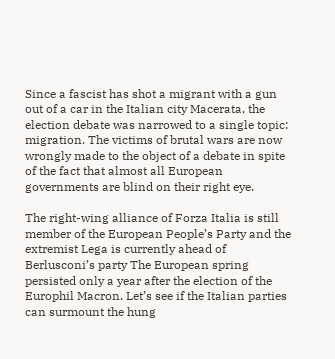Since a fascist has shot a migrant with a gun out of a car in the Italian city Macerata, the election debate was narrowed to a single topic: migration. The victims of brutal wars are now wrongly made to the object of a debate in spite of the fact that almost all European governments are blind on their right eye.

The right-wing alliance of Forza Italia is still member of the European People’s Party and the extremist Lega is currently ahead of Berlusconi’s party The European spring persisted only a year after the election of the Europhil Macron. Let’s see if the Italian parties can surmount the hung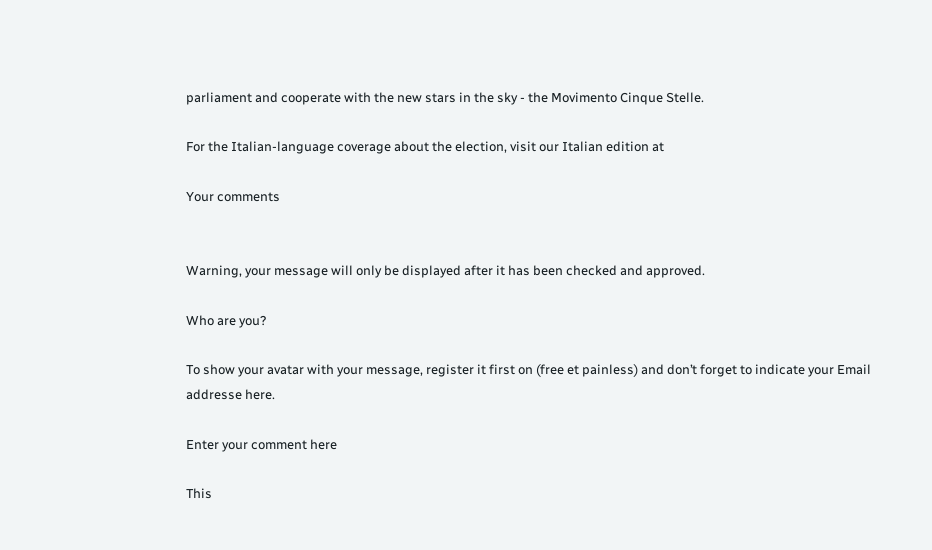parliament and cooperate with the new stars in the sky - the Movimento Cinque Stelle.

For the Italian-language coverage about the election, visit our Italian edition at

Your comments


Warning, your message will only be displayed after it has been checked and approved.

Who are you?

To show your avatar with your message, register it first on (free et painless) and don’t forget to indicate your Email addresse here.

Enter your comment here

This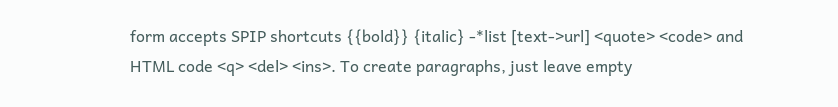form accepts SPIP shortcuts {{bold}} {italic} -*list [text->url] <quote> <code> and HTML code <q> <del> <ins>. To create paragraphs, just leave empty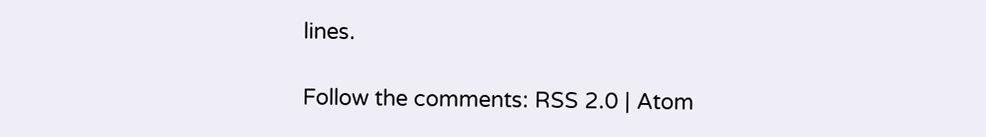lines.

Follow the comments: RSS 2.0 | Atom